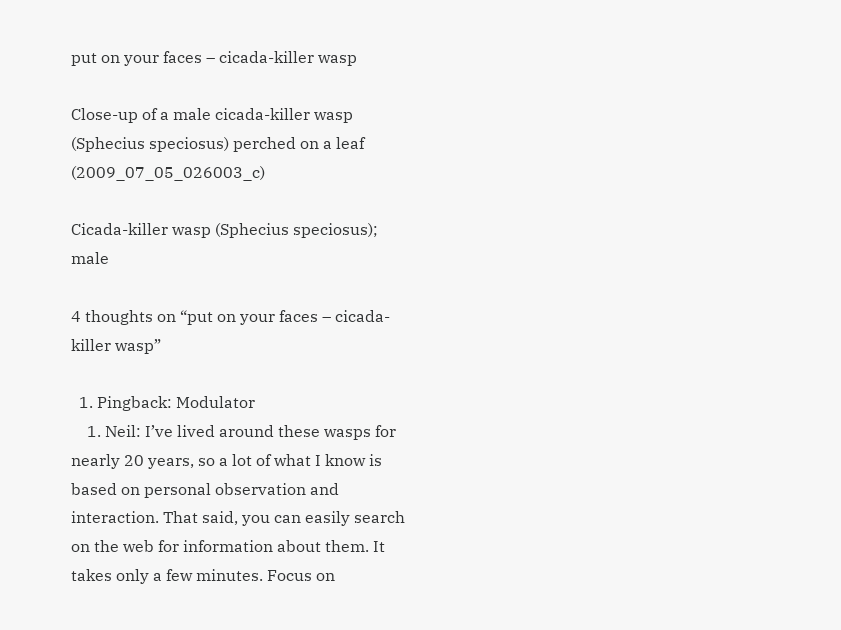put on your faces – cicada-killer wasp

Close-up of a male cicada-killer wasp (Sphecius speciosus) perched on a leaf (2009_07_05_026003_c)

Cicada-killer wasp (Sphecius speciosus); male

4 thoughts on “put on your faces – cicada-killer wasp”

  1. Pingback: Modulator
    1. Neil: I’ve lived around these wasps for nearly 20 years, so a lot of what I know is based on personal observation and interaction. That said, you can easily search on the web for information about them. It takes only a few minutes. Focus on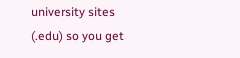university sites (.edu) so you get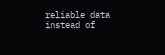reliable data instead of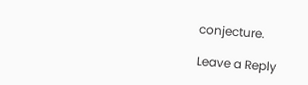conjecture.

Leave a Reply